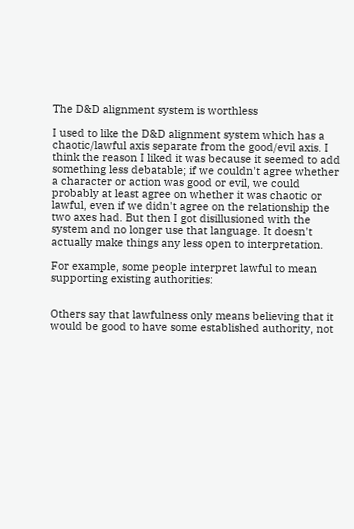The D&D alignment system is worthless

I used to like the D&D alignment system which has a chaotic/lawful axis separate from the good/evil axis. I think the reason I liked it was because it seemed to add something less debatable; if we couldn't agree whether a character or action was good or evil, we could probably at least agree on whether it was chaotic or lawful, even if we didn't agree on the relationship the two axes had. But then I got disillusioned with the system and no longer use that language. It doesn't actually make things any less open to interpretation.

For example, some people interpret lawful to mean supporting existing authorities:


Others say that lawfulness only means believing that it would be good to have some established authority, not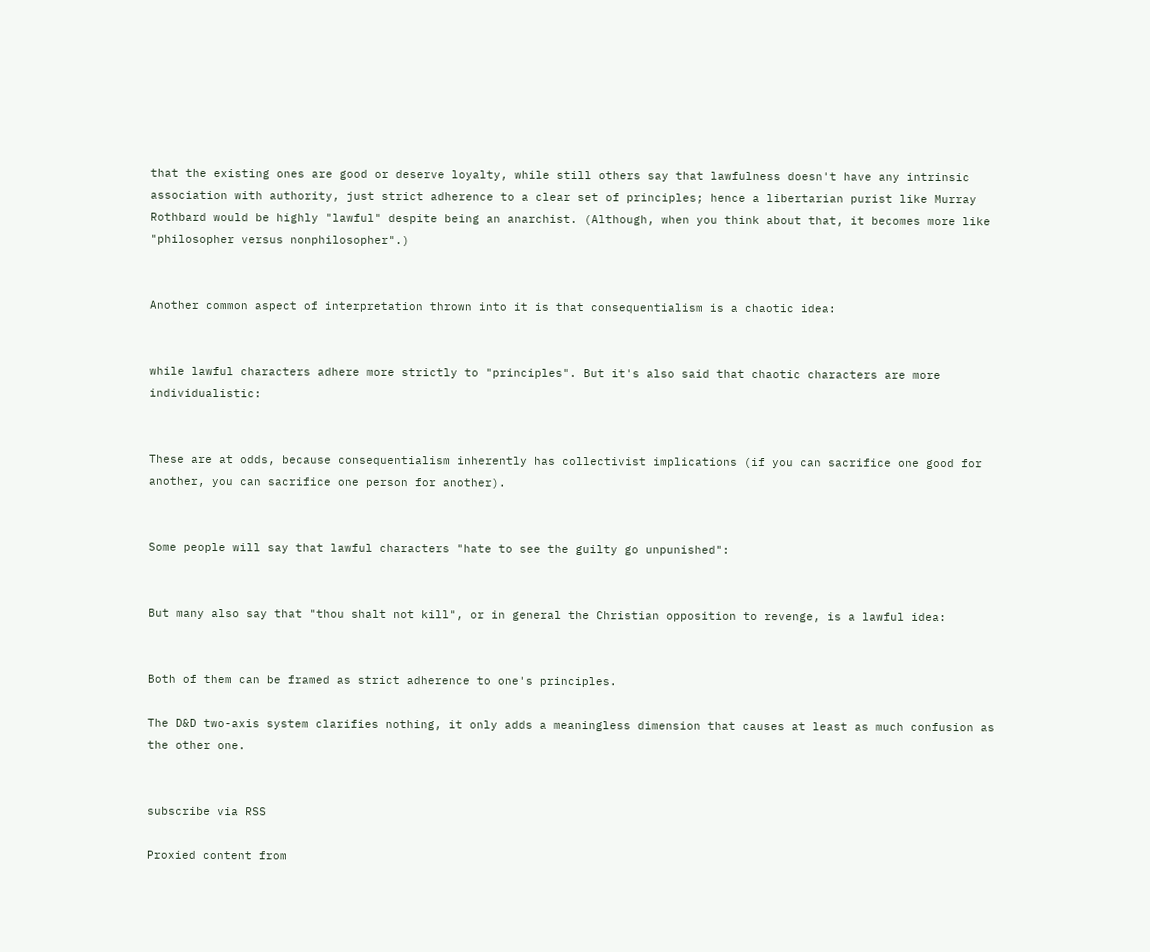that the existing ones are good or deserve loyalty, while still others say that lawfulness doesn't have any intrinsic association with authority, just strict adherence to a clear set of principles; hence a libertarian purist like Murray Rothbard would be highly "lawful" despite being an anarchist. (Although, when you think about that, it becomes more like "philosopher versus nonphilosopher".)


Another common aspect of interpretation thrown into it is that consequentialism is a chaotic idea:


while lawful characters adhere more strictly to "principles". But it's also said that chaotic characters are more individualistic:


These are at odds, because consequentialism inherently has collectivist implications (if you can sacrifice one good for another, you can sacrifice one person for another).


Some people will say that lawful characters "hate to see the guilty go unpunished":


But many also say that "thou shalt not kill", or in general the Christian opposition to revenge, is a lawful idea:


Both of them can be framed as strict adherence to one's principles.

The D&D two-axis system clarifies nothing, it only adds a meaningless dimension that causes at least as much confusion as the other one.


subscribe via RSS

Proxied content from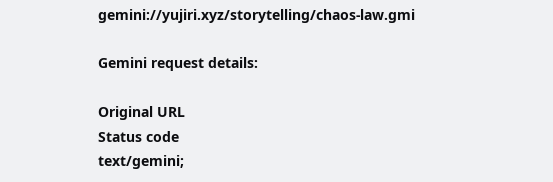gemini://yujiri.xyz/storytelling/chaos-law.gmi

Gemini request details:

Original URL
Status code
text/gemini;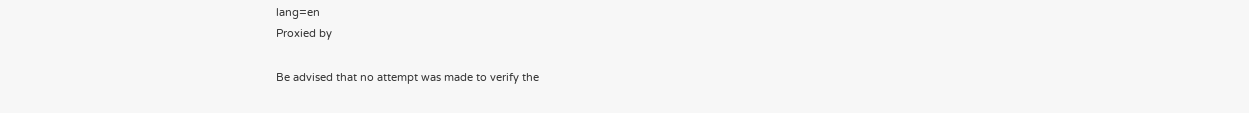lang=en
Proxied by

Be advised that no attempt was made to verify the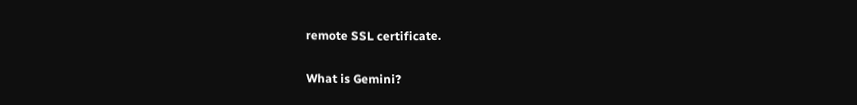remote SSL certificate.

What is Gemini?